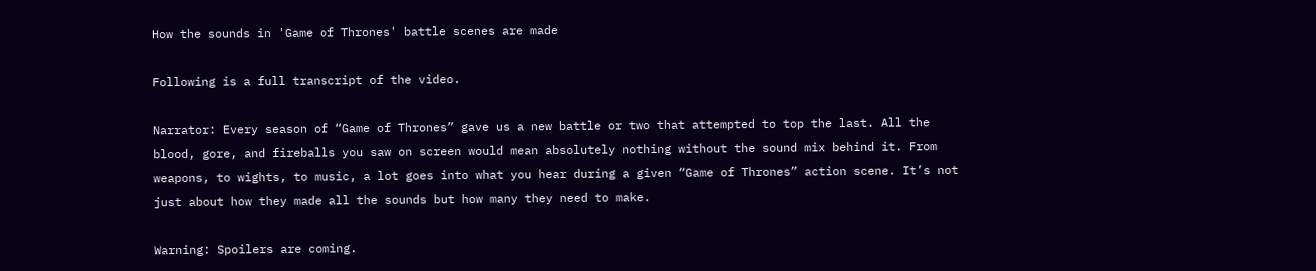How the sounds in 'Game of Thrones' battle scenes are made

Following is a full transcript of the video.

Narrator: Every season of “Game of Thrones” gave us a new battle or two that attempted to top the last. All the blood, gore, and fireballs you saw on screen would mean absolutely nothing without the sound mix behind it. From weapons, to wights, to music, a lot goes into what you hear during a given “Game of Thrones” action scene. It’s not just about how they made all the sounds but how many they need to make.

Warning: Spoilers are coming.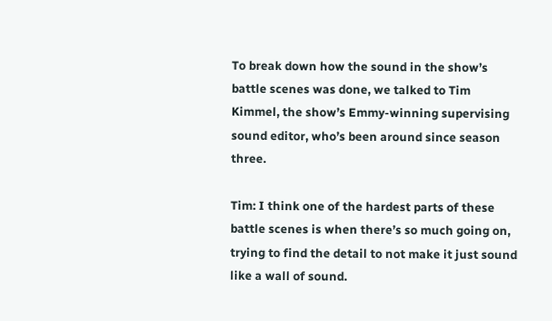To break down how the sound in the show’s battle scenes was done, we talked to Tim Kimmel, the show’s Emmy-winning supervising sound editor, who’s been around since season three.

Tim: I think one of the hardest parts of these battle scenes is when there’s so much going on, trying to find the detail to not make it just sound like a wall of sound.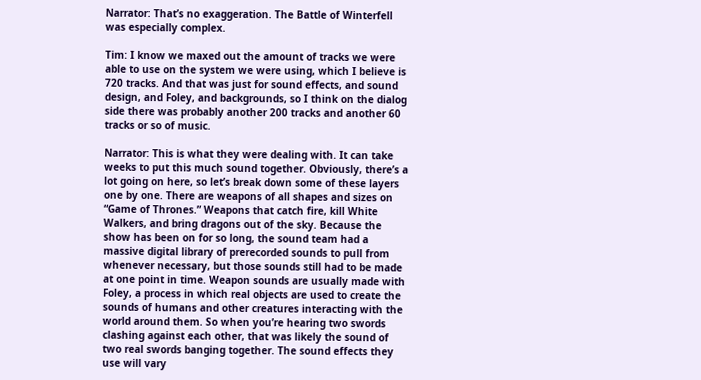Narrator: That’s no exaggeration. The Battle of Winterfell was especially complex.

Tim: I know we maxed out the amount of tracks we were able to use on the system we were using, which I believe is 720 tracks. And that was just for sound effects, and sound design, and Foley, and backgrounds, so I think on the dialog side there was probably another 200 tracks and another 60 tracks or so of music.

Narrator: This is what they were dealing with. It can take weeks to put this much sound together. Obviously, there’s a lot going on here, so let’s break down some of these layers one by one. There are weapons of all shapes and sizes on “Game of Thrones.” Weapons that catch fire, kill White Walkers, and bring dragons out of the sky. Because the show has been on for so long, the sound team had a massive digital library of prerecorded sounds to pull from whenever necessary, but those sounds still had to be made at one point in time. Weapon sounds are usually made with Foley, a process in which real objects are used to create the sounds of humans and other creatures interacting with the world around them. So when you’re hearing two swords clashing against each other, that was likely the sound of two real swords banging together. The sound effects they use will vary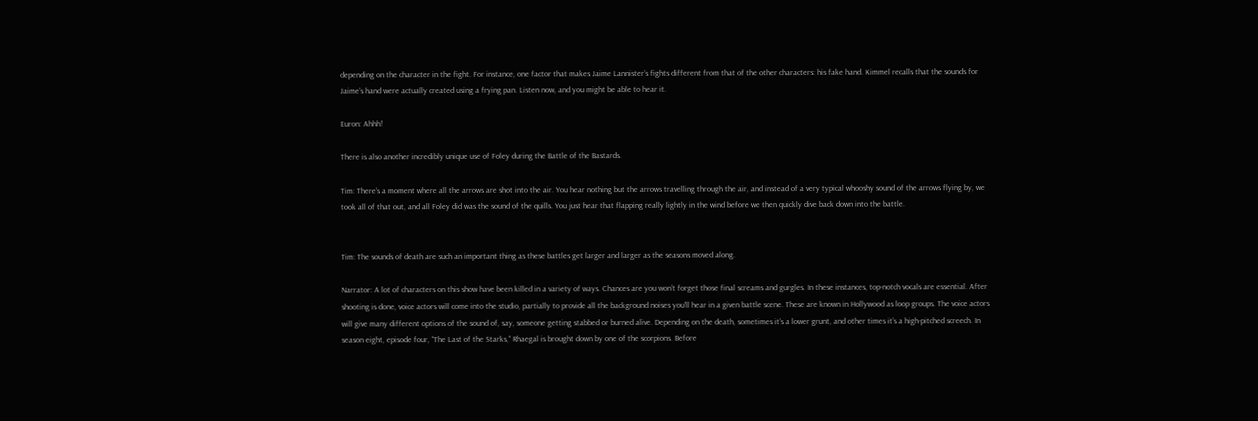depending on the character in the fight. For instance, one factor that makes Jaime Lannister’s fights different from that of the other characters: his fake hand. Kimmel recalls that the sounds for Jaime’s hand were actually created using a frying pan. Listen now, and you might be able to hear it.

Euron: Ahhh!

There is also another incredibly unique use of Foley during the Battle of the Bastards.

Tim: There’s a moment where all the arrows are shot into the air. You hear nothing but the arrows travelling through the air, and instead of a very typical whooshy sound of the arrows flying by, we took all of that out, and all Foley did was the sound of the quills. You just hear that flapping really lightly in the wind before we then quickly dive back down into the battle.


Tim: The sounds of death are such an important thing as these battles get larger and larger as the seasons moved along.

Narrator: A lot of characters on this show have been killed in a variety of ways. Chances are you won’t forget those final screams and gurgles. In these instances, top-notch vocals are essential. After shooting is done, voice actors will come into the studio, partially to provide all the background noises you’ll hear in a given battle scene. These are known in Hollywood as loop groups. The voice actors will give many different options of the sound of, say, someone getting stabbed or burned alive. Depending on the death, sometimes it’s a lower grunt, and other times it’s a high-pitched screech. In season eight, episode four, “The Last of the Starks,” Rhaegal is brought down by one of the scorpions. Before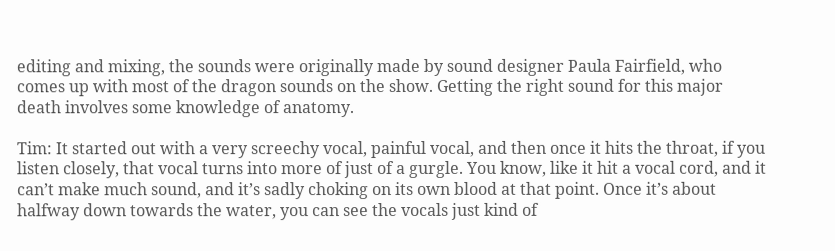editing and mixing, the sounds were originally made by sound designer Paula Fairfield, who comes up with most of the dragon sounds on the show. Getting the right sound for this major death involves some knowledge of anatomy.

Tim: It started out with a very screechy vocal, painful vocal, and then once it hits the throat, if you listen closely, that vocal turns into more of just of a gurgle. You know, like it hit a vocal cord, and it can’t make much sound, and it’s sadly choking on its own blood at that point. Once it’s about halfway down towards the water, you can see the vocals just kind of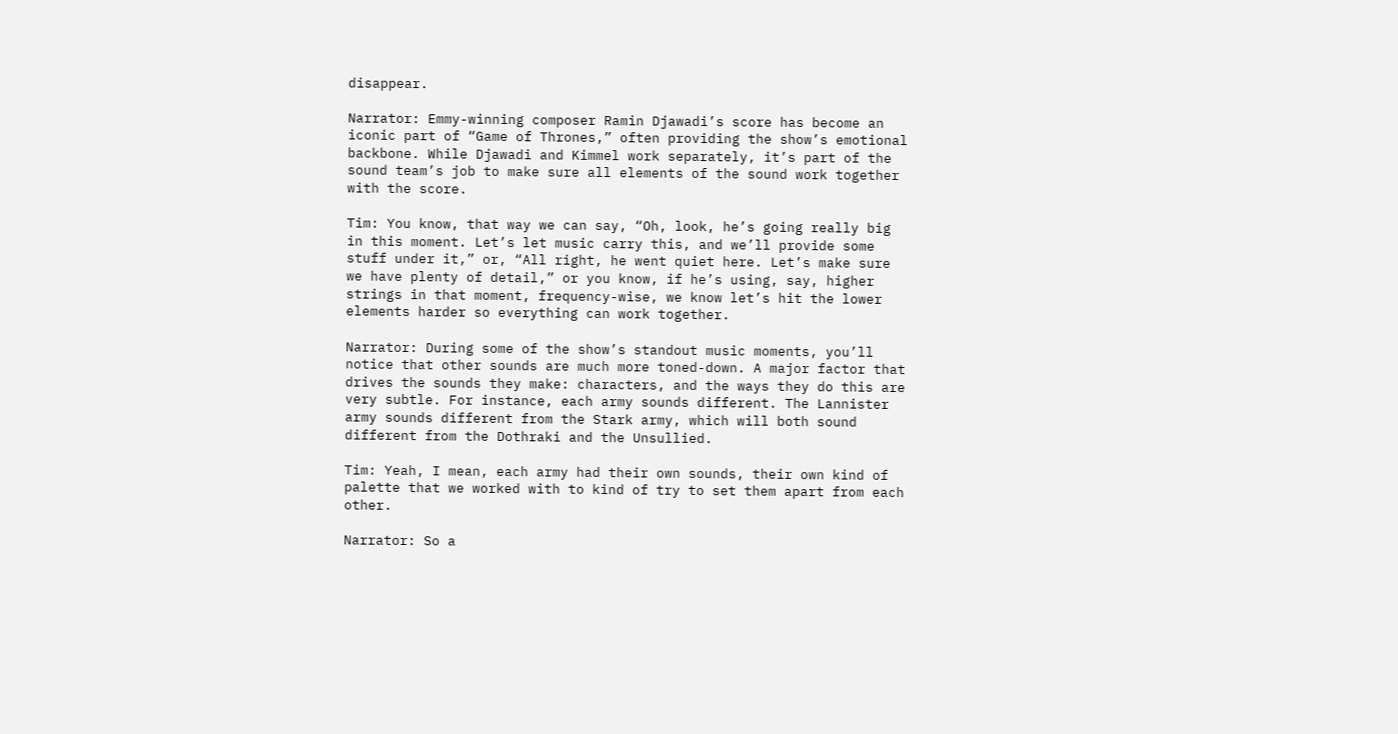disappear.

Narrator: Emmy-winning composer Ramin Djawadi’s score has become an iconic part of “Game of Thrones,” often providing the show’s emotional backbone. While Djawadi and Kimmel work separately, it’s part of the sound team’s job to make sure all elements of the sound work together with the score.

Tim: You know, that way we can say, “Oh, look, he’s going really big in this moment. Let’s let music carry this, and we’ll provide some stuff under it,” or, “All right, he went quiet here. Let’s make sure we have plenty of detail,” or you know, if he’s using, say, higher strings in that moment, frequency-wise, we know let’s hit the lower elements harder so everything can work together.

Narrator: During some of the show’s standout music moments, you’ll notice that other sounds are much more toned-down. A major factor that drives the sounds they make: characters, and the ways they do this are very subtle. For instance, each army sounds different. The Lannister army sounds different from the Stark army, which will both sound different from the Dothraki and the Unsullied.

Tim: Yeah, I mean, each army had their own sounds, their own kind of palette that we worked with to kind of try to set them apart from each other.

Narrator: So a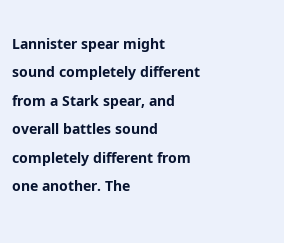Lannister spear might sound completely different from a Stark spear, and overall battles sound completely different from one another. The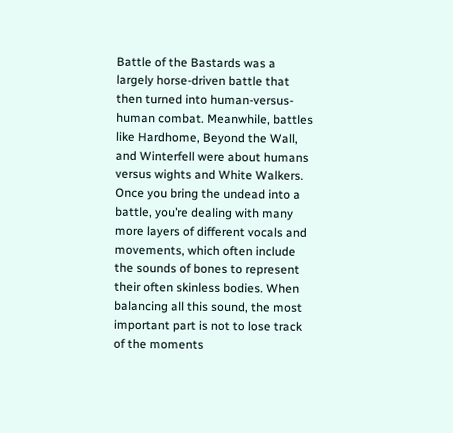Battle of the Bastards was a largely horse-driven battle that then turned into human-versus-human combat. Meanwhile, battles like Hardhome, Beyond the Wall, and Winterfell were about humans versus wights and White Walkers. Once you bring the undead into a battle, you’re dealing with many more layers of different vocals and movements, which often include the sounds of bones to represent their often skinless bodies. When balancing all this sound, the most important part is not to lose track of the moments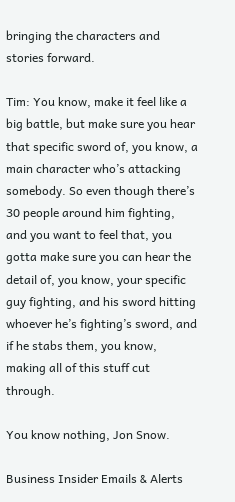bringing the characters and stories forward.

Tim: You know, make it feel like a big battle, but make sure you hear that specific sword of, you know, a main character who’s attacking somebody. So even though there’s 30 people around him fighting, and you want to feel that, you gotta make sure you can hear the detail of, you know, your specific guy fighting, and his sword hitting whoever he’s fighting’s sword, and if he stabs them, you know, making all of this stuff cut through.

You know nothing, Jon Snow.

Business Insider Emails & Alerts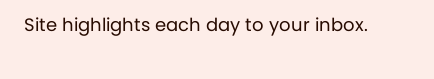Site highlights each day to your inbox.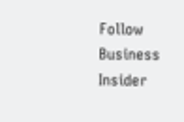Follow Business Insider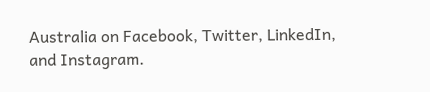Australia on Facebook, Twitter, LinkedIn, and Instagram.